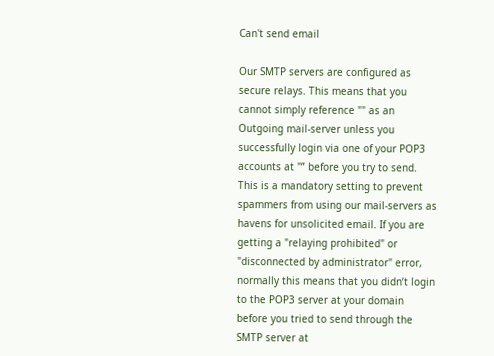Can't send email

Our SMTP servers are configured as secure relays. This means that you cannot simply reference "" as an Outgoing mail-server unless you successfully login via one of your POP3 accounts at "” before you try to send. This is a mandatory setting to prevent spammers from using our mail-servers as havens for unsolicited email. If you are getting a "relaying prohibited" or "disconnected by administrator" error, normally this means that you didn’t login to the POP3 server at your domain before you tried to send through the SMTP server at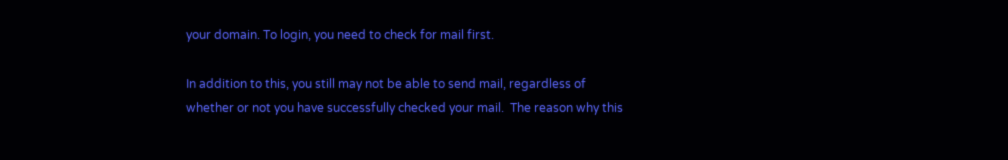your domain. To login, you need to check for mail first.

In addition to this, you still may not be able to send mail, regardless of whether or not you have successfully checked your mail.  The reason why this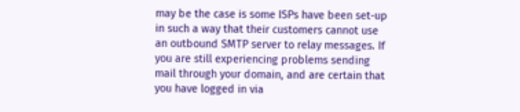may be the case is some ISPs have been set-up in such a way that their customers cannot use an outbound SMTP server to relay messages. If you are still experiencing problems sending mail through your domain, and are certain that you have logged in via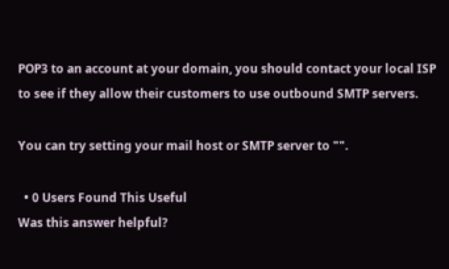POP3 to an account at your domain, you should contact your local ISP to see if they allow their customers to use outbound SMTP servers.

You can try setting your mail host or SMTP server to "".

  • 0 Users Found This Useful
Was this answer helpful?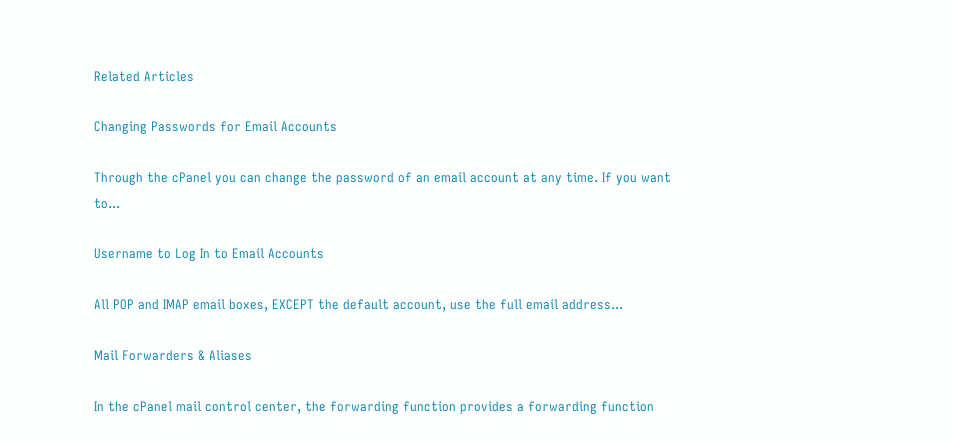Related Articles

Changing Passwords for Email Accounts

Through the cPanel you can change the password of an email account at any time. If you want to...

Username to Log In to Email Accounts

All POP and IMAP email boxes, EXCEPT the default account, use the full email address...

Mail Forwarders & Aliases

In the cPanel mail control center, the forwarding function provides a forwarding function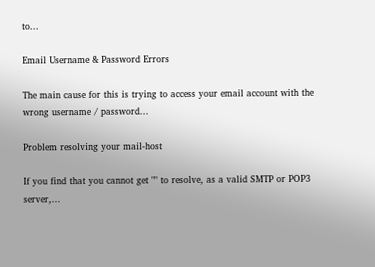to...

Email Username & Password Errors

The main cause for this is trying to access your email account with the wrong username / password...

Problem resolving your mail-host

If you find that you cannot get "" to resolve, as a valid SMTP or POP3 server,...